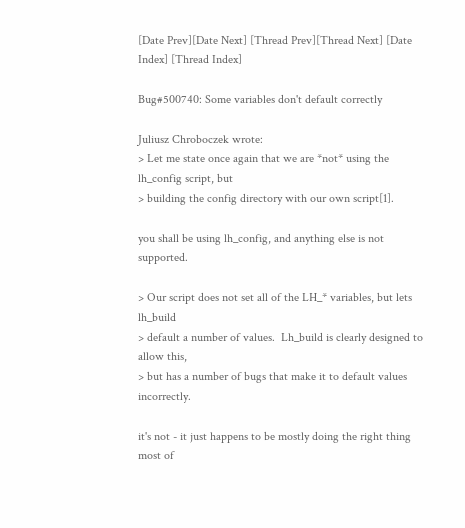[Date Prev][Date Next] [Thread Prev][Thread Next] [Date Index] [Thread Index]

Bug#500740: Some variables don't default correctly

Juliusz Chroboczek wrote:
> Let me state once again that we are *not* using the lh_config script, but
> building the config directory with our own script[1].

you shall be using lh_config, and anything else is not supported.

> Our script does not set all of the LH_* variables, but lets lh_build
> default a number of values.  Lh_build is clearly designed to allow this,
> but has a number of bugs that make it to default values incorrectly.

it's not - it just happens to be mostly doing the right thing most of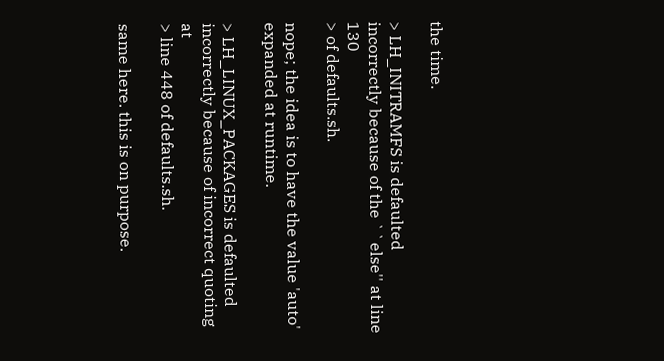the time.

> LH_INITRAMFS is defaulted incorrectly because of the ``else'' at line 130
> of defaults.sh.

nope; the idea is to have the value 'auto' expanded at runtime.

> LH_LINUX_PACKAGES is defaulted incorrectly because of incorrect quoting at
> line 448 of defaults.sh.

same here. this is on purpose.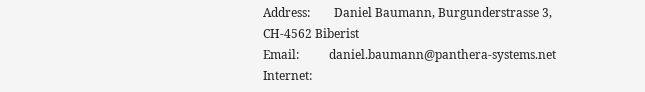Address:        Daniel Baumann, Burgunderstrasse 3, CH-4562 Biberist
Email:          daniel.baumann@panthera-systems.net
Internet: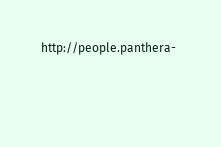http://people.panthera-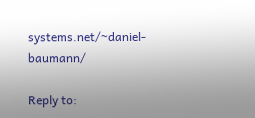systems.net/~daniel-baumann/

Reply to: